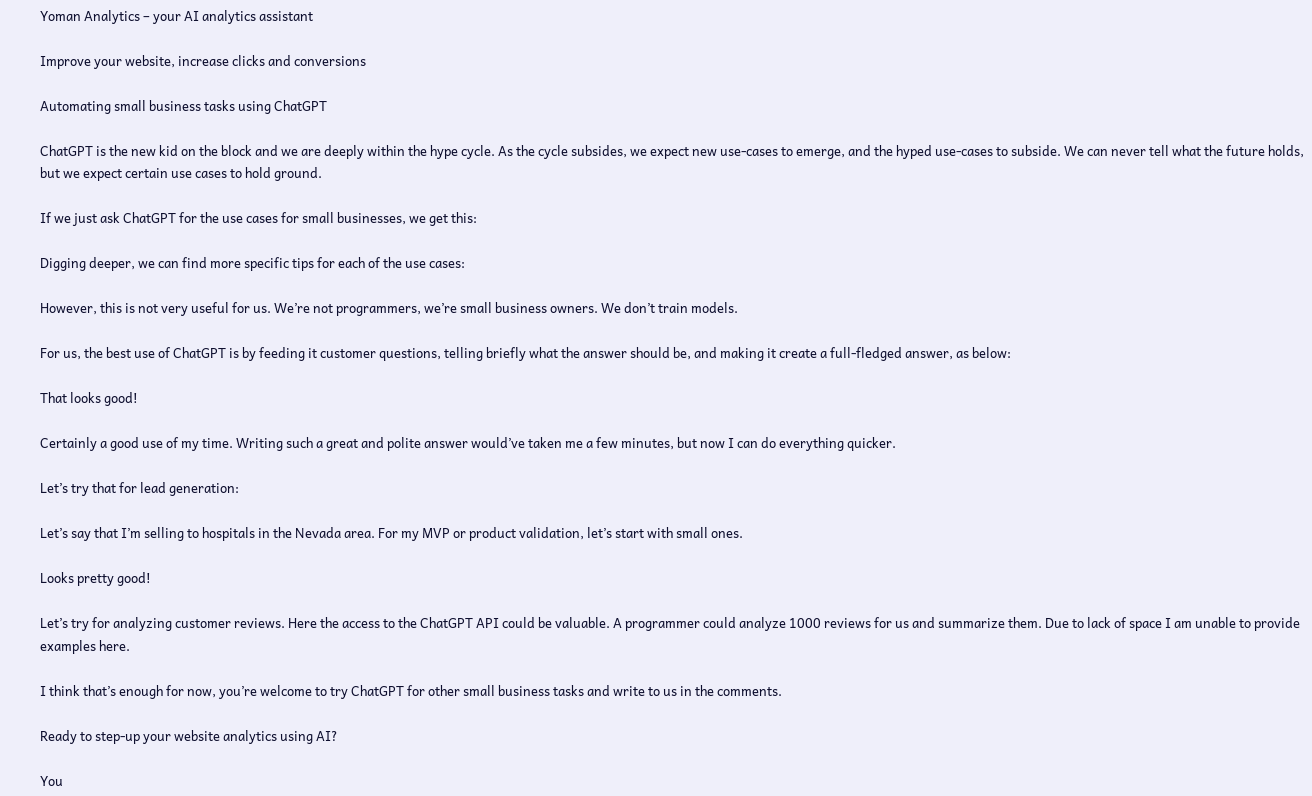Yoman Analytics – your AI analytics assistant

Improve your website, increase clicks and conversions

Automating small business tasks using ChatGPT

ChatGPT is the new kid on the block and we are deeply within the hype cycle. As the cycle subsides, we expect new use-cases to emerge, and the hyped use-cases to subside. We can never tell what the future holds, but we expect certain use cases to hold ground.

If we just ask ChatGPT for the use cases for small businesses, we get this:

Digging deeper, we can find more specific tips for each of the use cases:

However, this is not very useful for us. We’re not programmers, we’re small business owners. We don’t train models.

For us, the best use of ChatGPT is by feeding it customer questions, telling briefly what the answer should be, and making it create a full-fledged answer, as below:

That looks good!

Certainly a good use of my time. Writing such a great and polite answer would’ve taken me a few minutes, but now I can do everything quicker.

Let’s try that for lead generation:

Let’s say that I’m selling to hospitals in the Nevada area. For my MVP or product validation, let’s start with small ones.

Looks pretty good!

Let’s try for analyzing customer reviews. Here the access to the ChatGPT API could be valuable. A programmer could analyze 1000 reviews for us and summarize them. Due to lack of space I am unable to provide examples here.

I think that’s enough for now, you’re welcome to try ChatGPT for other small business tasks and write to us in the comments.

Ready to step-up your website analytics using AI?

You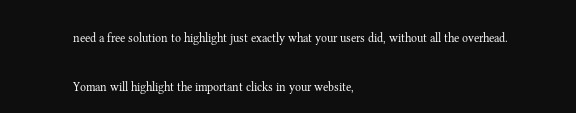need a free solution to highlight just exactly what your users did, without all the overhead.

Yoman will highlight the important clicks in your website,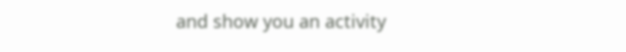and show you an activity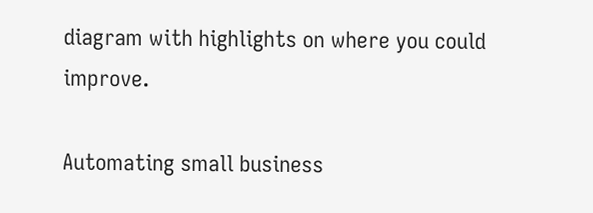diagram with highlights on where you could improve.

Automating small business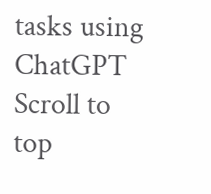tasks using ChatGPT
Scroll to top